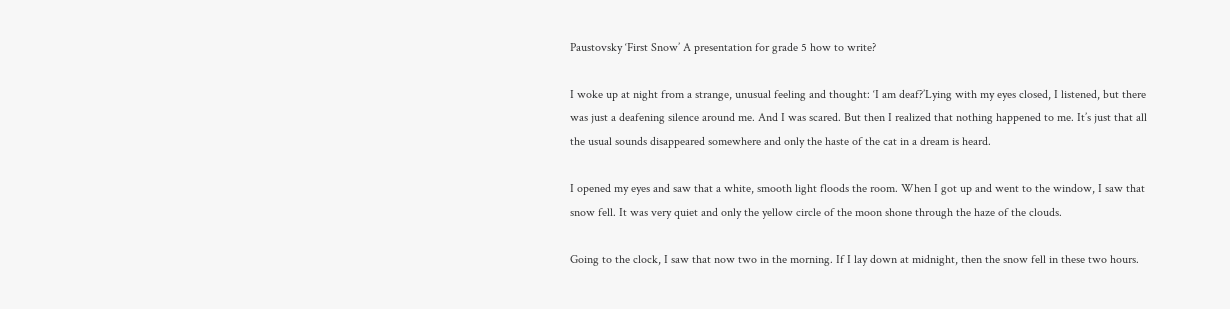Paustovsky ‘First Snow’ A presentation for grade 5 how to write?

I woke up at night from a strange, unusual feeling and thought: ‘I am deaf?’Lying with my eyes closed, I listened, but there was just a deafening silence around me. And I was scared. But then I realized that nothing happened to me. It’s just that all the usual sounds disappeared somewhere and only the haste of the cat in a dream is heard.

I opened my eyes and saw that a white, smooth light floods the room. When I got up and went to the window, I saw that snow fell. It was very quiet and only the yellow circle of the moon shone through the haze of the clouds.

Going to the clock, I saw that now two in the morning. If I lay down at midnight, then the snow fell in these two hours.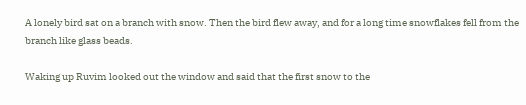A lonely bird sat on a branch with snow. Then the bird flew away, and for a long time snowflakes fell from the branch like glass beads.

Waking up Ruvim looked out the window and said that the first snow to the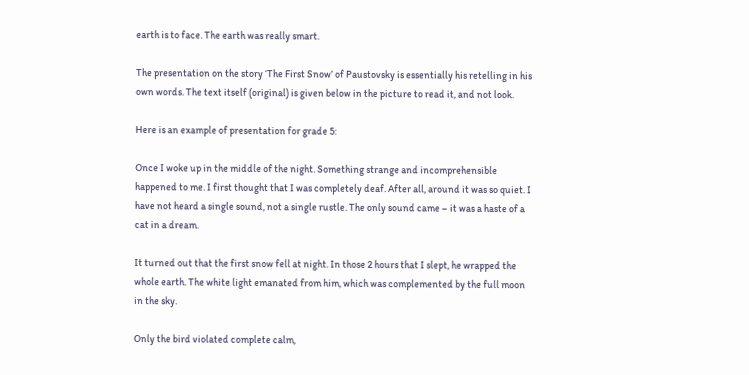earth is to face. The earth was really smart.

The presentation on the story ‘The First Snow’ of Paustovsky is essentially his retelling in his own words. The text itself (original) is given below in the picture to read it, and not look.

Here is an example of presentation for grade 5:

Once I woke up in the middle of the night. Something strange and incomprehensible happened to me. I first thought that I was completely deaf. After all, around it was so quiet. I have not heard a single sound, not a single rustle. The only sound came – it was a haste of a cat in a dream.

It turned out that the first snow fell at night. In those 2 hours that I slept, he wrapped the whole earth. The white light emanated from him, which was complemented by the full moon in the sky.

Only the bird violated complete calm,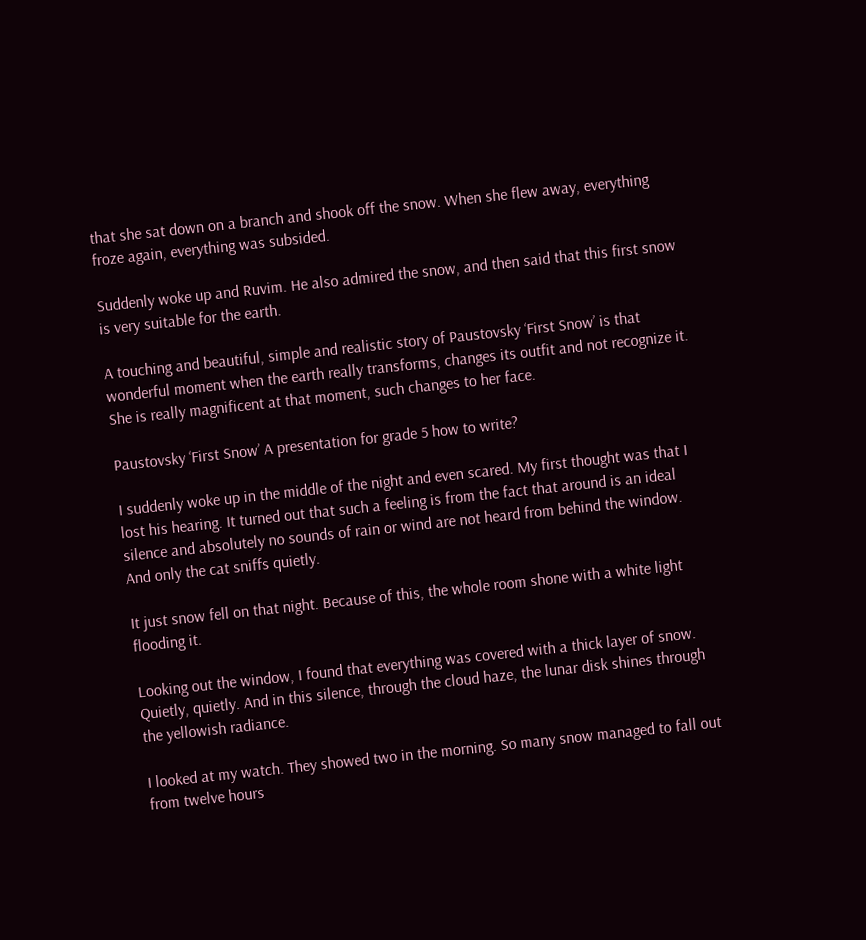that she sat down on a branch and shook off the snow. When she flew away, everything froze again, everything was subsided.

Suddenly woke up and Ruvim. He also admired the snow, and then said that this first snow is very suitable for the earth.

A touching and beautiful, simple and realistic story of Paustovsky ‘First Snow’ is that wonderful moment when the earth really transforms, changes its outfit and not recognize it. She is really magnificent at that moment, such changes to her face.

Paustovsky ‘First Snow’ A presentation for grade 5 how to write?

I suddenly woke up in the middle of the night and even scared. My first thought was that I lost his hearing. It turned out that such a feeling is from the fact that around is an ideal silence and absolutely no sounds of rain or wind are not heard from behind the window. And only the cat sniffs quietly.

It just snow fell on that night. Because of this, the whole room shone with a white light flooding it.

Looking out the window, I found that everything was covered with a thick layer of snow. Quietly, quietly. And in this silence, through the cloud haze, the lunar disk shines through the yellowish radiance.

I looked at my watch. They showed two in the morning. So many snow managed to fall out from twelve hours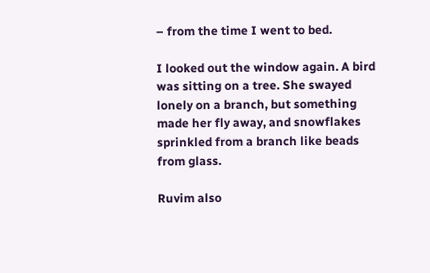– from the time I went to bed.

I looked out the window again. A bird was sitting on a tree. She swayed lonely on a branch, but something made her fly away, and snowflakes sprinkled from a branch like beads from glass.

Ruvim also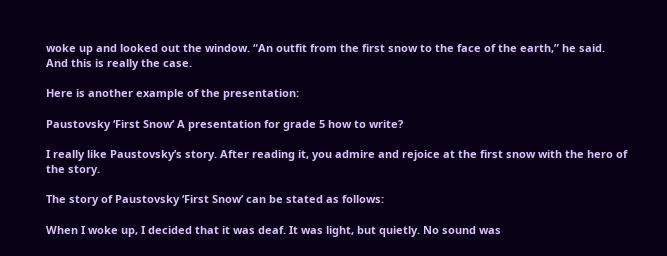woke up and looked out the window. “An outfit from the first snow to the face of the earth,” he said. And this is really the case.

Here is another example of the presentation:

Paustovsky ‘First Snow’ A presentation for grade 5 how to write?

I really like Paustovsky’s story. After reading it, you admire and rejoice at the first snow with the hero of the story.

The story of Paustovsky ‘First Snow’ can be stated as follows:

When I woke up, I decided that it was deaf. It was light, but quietly. No sound was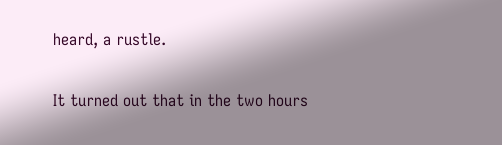heard, a rustle.

It turned out that in the two hours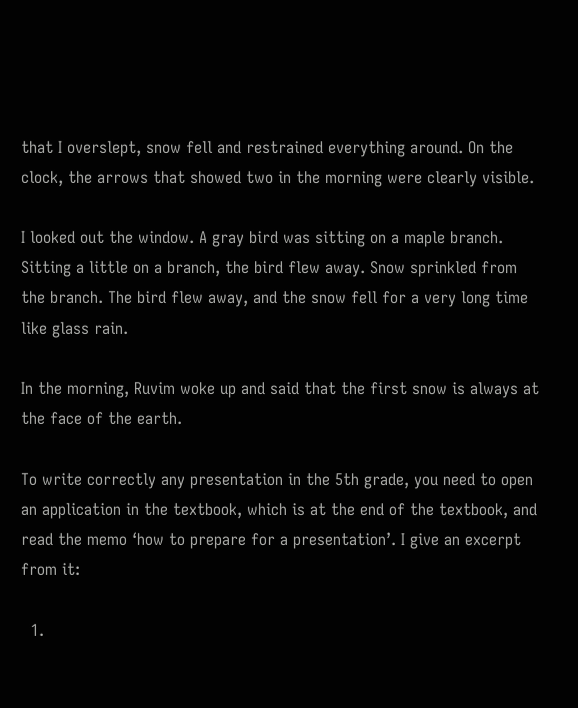that I overslept, snow fell and restrained everything around. On the clock, the arrows that showed two in the morning were clearly visible.

I looked out the window. A gray bird was sitting on a maple branch. Sitting a little on a branch, the bird flew away. Snow sprinkled from the branch. The bird flew away, and the snow fell for a very long time like glass rain.

In the morning, Ruvim woke up and said that the first snow is always at the face of the earth.

To write correctly any presentation in the 5th grade, you need to open an application in the textbook, which is at the end of the textbook, and read the memo ‘how to prepare for a presentation’. I give an excerpt from it:

  1.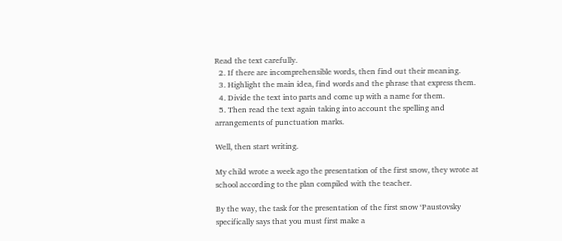Read the text carefully.
  2. If there are incomprehensible words, then find out their meaning.
  3. Highlight the main idea, find words and the phrase that express them.
  4. Divide the text into parts and come up with a name for them.
  5. Then read the text again taking into account the spelling and arrangements of punctuation marks.

Well, then start writing.

My child wrote a week ago the presentation of the first snow, they wrote at school according to the plan compiled with the teacher.

By the way, the task for the presentation of the first snow ‘Paustovsky specifically says that you must first make a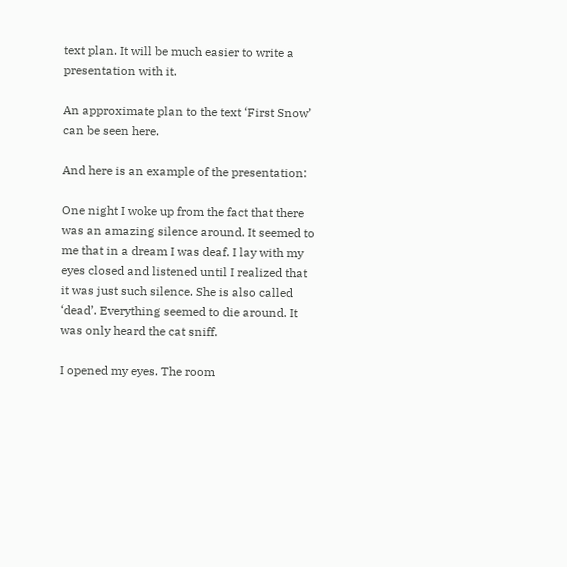text plan. It will be much easier to write a presentation with it.

An approximate plan to the text ‘First Snow’ can be seen here.

And here is an example of the presentation:

One night I woke up from the fact that there was an amazing silence around. It seemed to me that in a dream I was deaf. I lay with my eyes closed and listened until I realized that it was just such silence. She is also called ‘dead’. Everything seemed to die around. It was only heard the cat sniff.

I opened my eyes. The room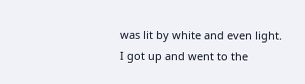was lit by white and even light. I got up and went to the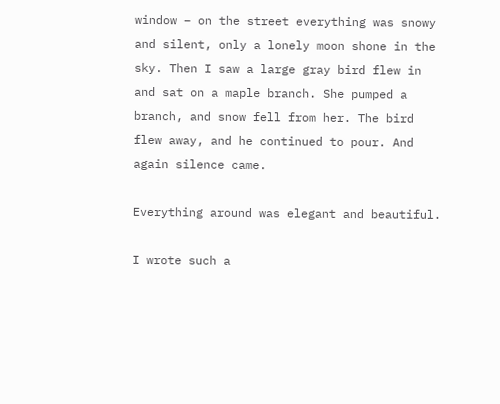window – on the street everything was snowy and silent, only a lonely moon shone in the sky. Then I saw a large gray bird flew in and sat on a maple branch. She pumped a branch, and snow fell from her. The bird flew away, and he continued to pour. And again silence came.

Everything around was elegant and beautiful.

I wrote such a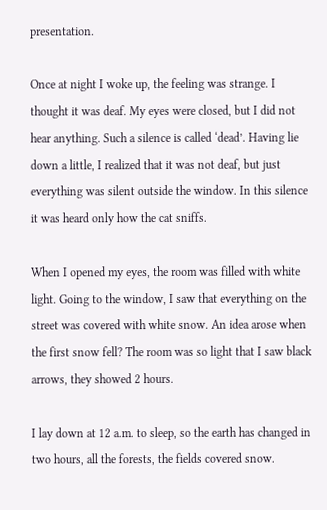presentation.

Once at night I woke up, the feeling was strange. I thought it was deaf. My eyes were closed, but I did not hear anything. Such a silence is called ‘dead’. Having lie down a little, I realized that it was not deaf, but just everything was silent outside the window. In this silence it was heard only how the cat sniffs.

When I opened my eyes, the room was filled with white light. Going to the window, I saw that everything on the street was covered with white snow. An idea arose when the first snow fell? The room was so light that I saw black arrows, they showed 2 hours.

I lay down at 12 a.m. to sleep, so the earth has changed in two hours, all the forests, the fields covered snow.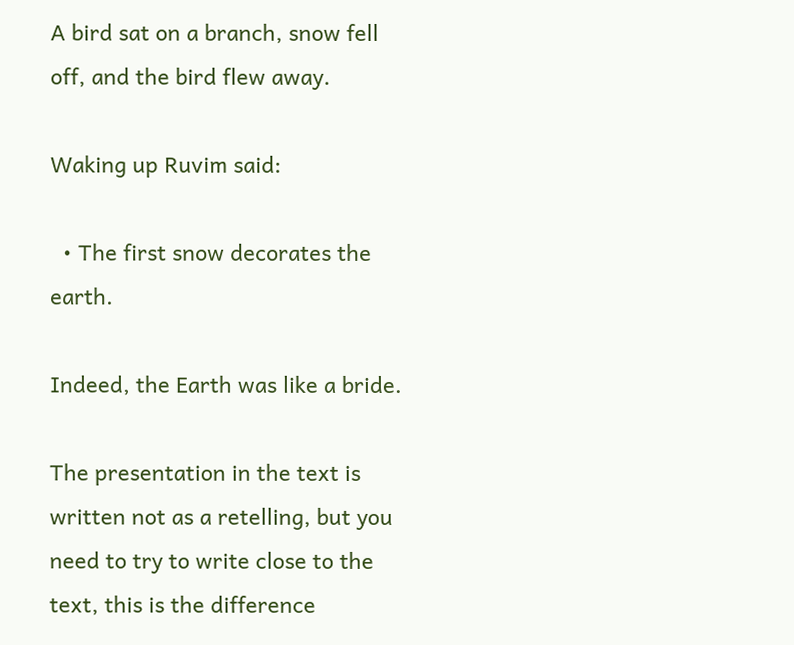A bird sat on a branch, snow fell off, and the bird flew away.

Waking up Ruvim said:

  • The first snow decorates the earth.

Indeed, the Earth was like a bride.

The presentation in the text is written not as a retelling, but you need to try to write close to the text, this is the difference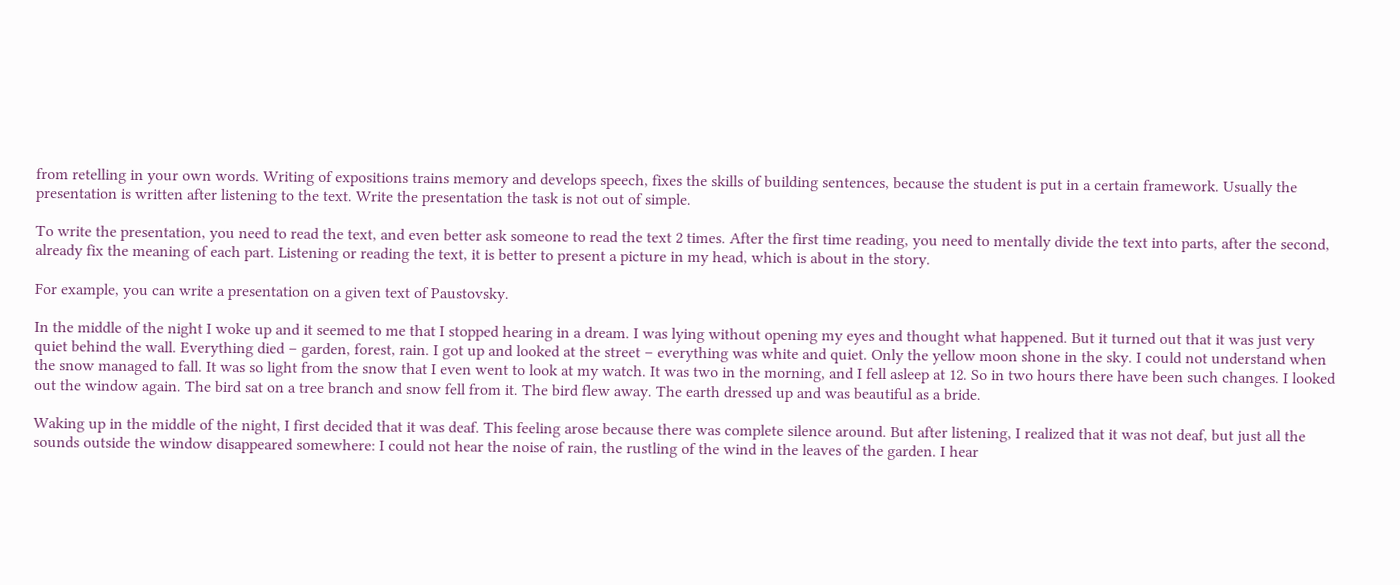from retelling in your own words. Writing of expositions trains memory and develops speech, fixes the skills of building sentences, because the student is put in a certain framework. Usually the presentation is written after listening to the text. Write the presentation the task is not out of simple.

To write the presentation, you need to read the text, and even better ask someone to read the text 2 times. After the first time reading, you need to mentally divide the text into parts, after the second, already fix the meaning of each part. Listening or reading the text, it is better to present a picture in my head, which is about in the story.

For example, you can write a presentation on a given text of Paustovsky.

In the middle of the night I woke up and it seemed to me that I stopped hearing in a dream. I was lying without opening my eyes and thought what happened. But it turned out that it was just very quiet behind the wall. Everything died – garden, forest, rain. I got up and looked at the street – everything was white and quiet. Only the yellow moon shone in the sky. I could not understand when the snow managed to fall. It was so light from the snow that I even went to look at my watch. It was two in the morning, and I fell asleep at 12. So in two hours there have been such changes. I looked out the window again. The bird sat on a tree branch and snow fell from it. The bird flew away. The earth dressed up and was beautiful as a bride.

Waking up in the middle of the night, I first decided that it was deaf. This feeling arose because there was complete silence around. But after listening, I realized that it was not deaf, but just all the sounds outside the window disappeared somewhere: I could not hear the noise of rain, the rustling of the wind in the leaves of the garden. I hear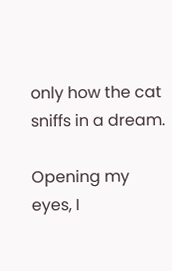only how the cat sniffs in a dream.

Opening my eyes, I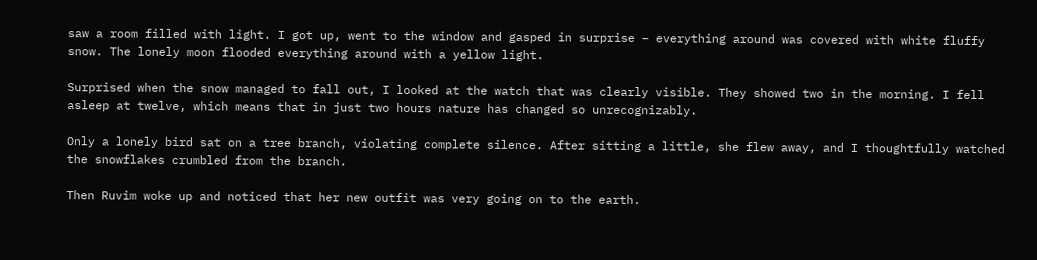saw a room filled with light. I got up, went to the window and gasped in surprise – everything around was covered with white fluffy snow. The lonely moon flooded everything around with a yellow light.

Surprised when the snow managed to fall out, I looked at the watch that was clearly visible. They showed two in the morning. I fell asleep at twelve, which means that in just two hours nature has changed so unrecognizably.

Only a lonely bird sat on a tree branch, violating complete silence. After sitting a little, she flew away, and I thoughtfully watched the snowflakes crumbled from the branch.

Then Ruvim woke up and noticed that her new outfit was very going on to the earth.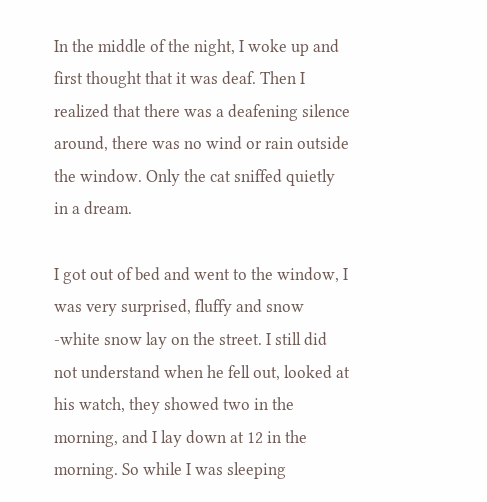In the middle of the night, I woke up and first thought that it was deaf. Then I realized that there was a deafening silence around, there was no wind or rain outside the window. Only the cat sniffed quietly in a dream.

I got out of bed and went to the window, I was very surprised, fluffy and snow -white snow lay on the street. I still did not understand when he fell out, looked at his watch, they showed two in the morning, and I lay down at 12 in the morning. So while I was sleeping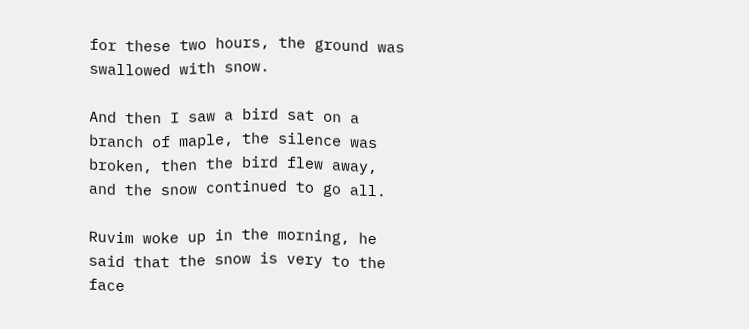for these two hours, the ground was swallowed with snow.

And then I saw a bird sat on a branch of maple, the silence was broken, then the bird flew away, and the snow continued to go all.

Ruvim woke up in the morning, he said that the snow is very to the face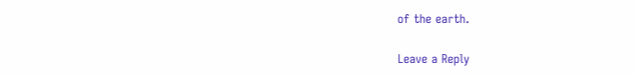of the earth.

Leave a Reply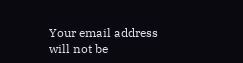Your email address will not be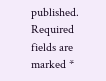published. Required fields are marked *